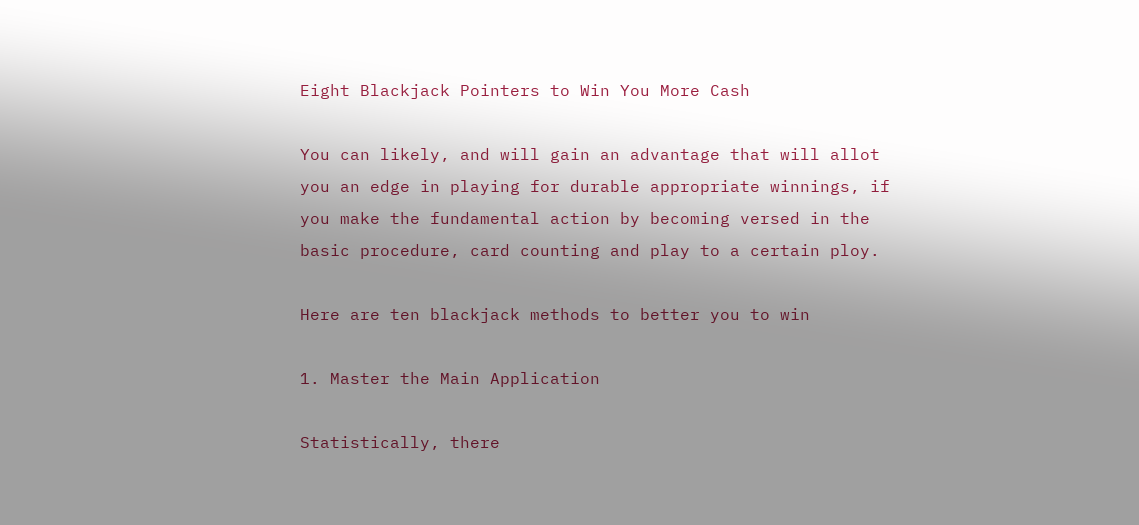Eight Blackjack Pointers to Win You More Cash

You can likely, and will gain an advantage that will allot you an edge in playing for durable appropriate winnings, if you make the fundamental action by becoming versed in the basic procedure, card counting and play to a certain ploy.

Here are ten blackjack methods to better you to win

1. Master the Main Application

Statistically, there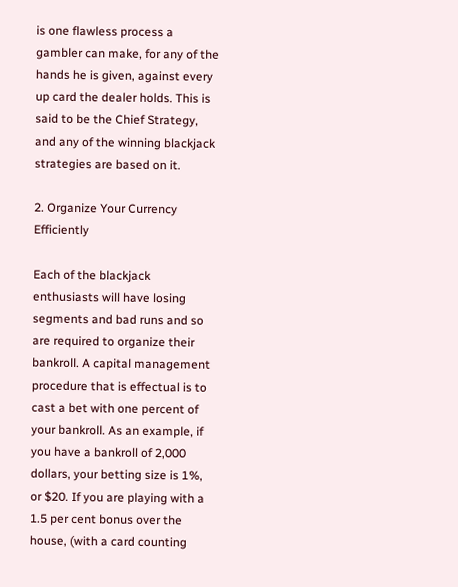is one flawless process a gambler can make, for any of the hands he is given, against every up card the dealer holds. This is said to be the Chief Strategy, and any of the winning blackjack strategies are based on it.

2. Organize Your Currency Efficiently

Each of the blackjack enthusiasts will have losing segments and bad runs and so are required to organize their bankroll. A capital management procedure that is effectual is to cast a bet with one percent of your bankroll. As an example, if you have a bankroll of 2,000 dollars, your betting size is 1%, or $20. If you are playing with a 1.5 per cent bonus over the house, (with a card counting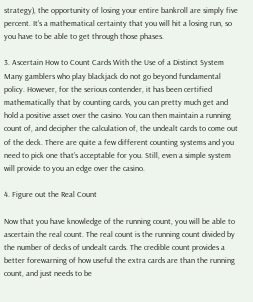strategy), the opportunity of losing your entire bankroll are simply five percent. It’s a mathematical certainty that you will hit a losing run, so you have to be able to get through those phases.

3. Ascertain How to Count Cards With the Use of a Distinct System
Many gamblers who play blackjack do not go beyond fundamental policy. However, for the serious contender, it has been certified mathematically that by counting cards, you can pretty much get and hold a positive asset over the casino. You can then maintain a running count of, and decipher the calculation of, the undealt cards to come out of the deck. There are quite a few different counting systems and you need to pick one that’s acceptable for you. Still, even a simple system will provide to you an edge over the casino.

4. Figure out the Real Count

Now that you have knowledge of the running count, you will be able to ascertain the real count. The real count is the running count divided by the number of decks of undealt cards. The credible count provides a better forewarning of how useful the extra cards are than the running count, and just needs to be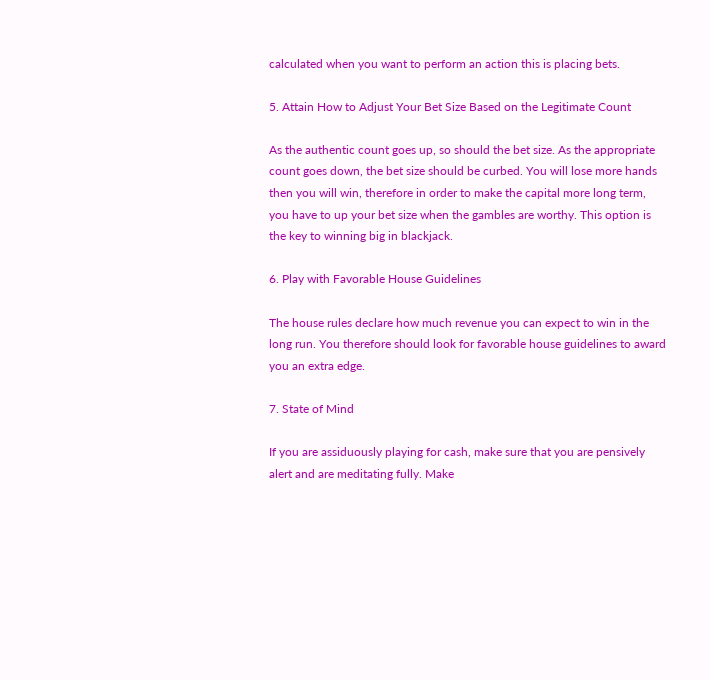calculated when you want to perform an action this is placing bets.

5. Attain How to Adjust Your Bet Size Based on the Legitimate Count

As the authentic count goes up, so should the bet size. As the appropriate count goes down, the bet size should be curbed. You will lose more hands then you will win, therefore in order to make the capital more long term, you have to up your bet size when the gambles are worthy. This option is the key to winning big in blackjack.

6. Play with Favorable House Guidelines

The house rules declare how much revenue you can expect to win in the long run. You therefore should look for favorable house guidelines to award you an extra edge.

7. State of Mind

If you are assiduously playing for cash, make sure that you are pensively alert and are meditating fully. Make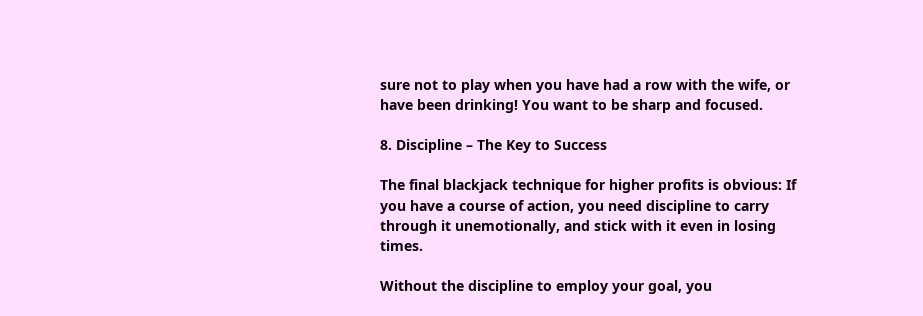sure not to play when you have had a row with the wife, or have been drinking! You want to be sharp and focused.

8. Discipline – The Key to Success

The final blackjack technique for higher profits is obvious: If you have a course of action, you need discipline to carry through it unemotionally, and stick with it even in losing times.

Without the discipline to employ your goal, you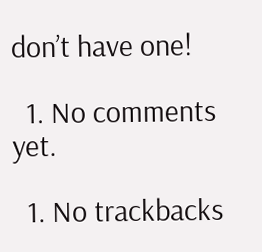don’t have one!

  1. No comments yet.

  1. No trackbacks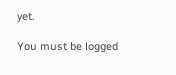yet.

You must be logged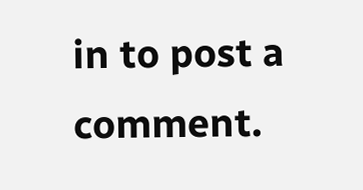in to post a comment.